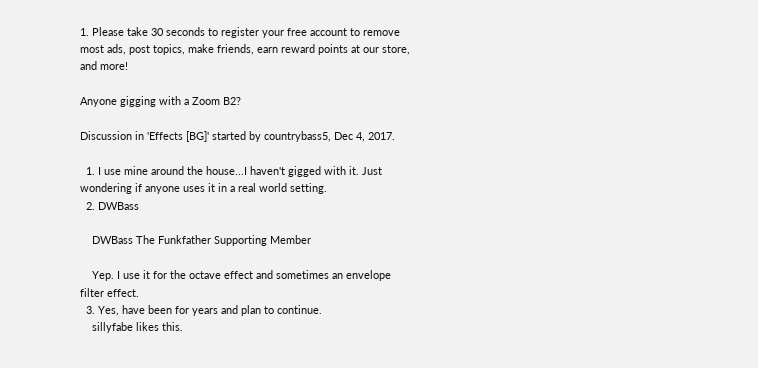1. Please take 30 seconds to register your free account to remove most ads, post topics, make friends, earn reward points at our store, and more!

Anyone gigging with a Zoom B2?

Discussion in 'Effects [BG]' started by countrybass5, Dec 4, 2017.

  1. I use mine around the house...I haven't gigged with it. Just wondering if anyone uses it in a real world setting.
  2. DWBass

    DWBass The Funkfather Supporting Member

    Yep. I use it for the octave effect and sometimes an envelope filter effect.
  3. Yes, have been for years and plan to continue.
    sillyfabe likes this.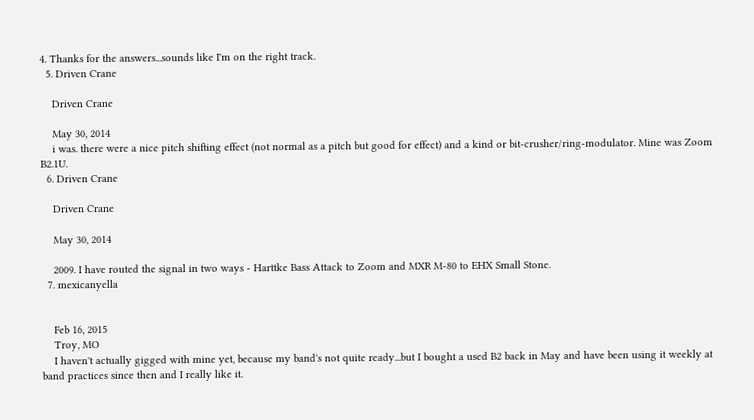4. Thanks for the answers...sounds like I'm on the right track.
  5. Driven Crane

    Driven Crane

    May 30, 2014
    i was. there were a nice pitch shifting effect (not normal as a pitch but good for effect) and a kind or bit-crusher/ring-modulator. Mine was Zoom B2.1U.
  6. Driven Crane

    Driven Crane

    May 30, 2014

    2009. I have routed the signal in two ways - Harttke Bass Attack to Zoom and MXR M-80 to EHX Small Stone.
  7. mexicanyella


    Feb 16, 2015
    Troy, MO
    I haven't actually gigged with mine yet, because my band's not quite ready...but I bought a used B2 back in May and have been using it weekly at band practices since then and I really like it.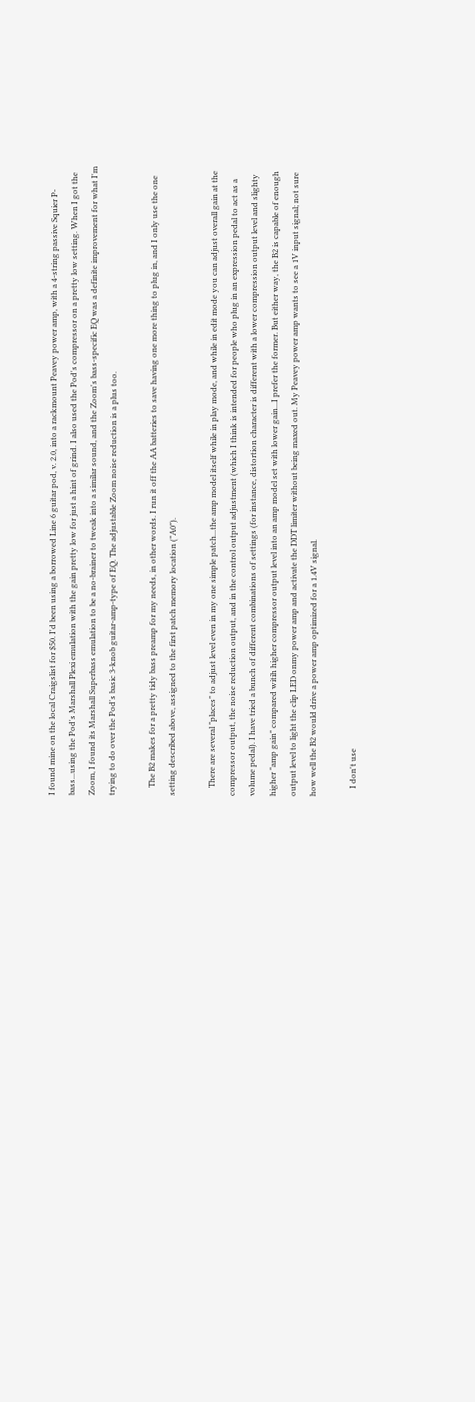I found mine on the local Craigslist for $50. I'd been using a borrowed Line 6 guitar pod, v. 2.0, into a rackmount Peavey power amp, with a 4-string passive Squier P-bass...using the Pod's Marshall Plexi emulation with the gain pretty low for just a hint of grind. I also used the Pod's compressor on a pretty low setting. When I got the Zoom, I found its Marshall Superbass emulation to be a no-brainer to tweak into a similar sound, and the Zoom's bass-specific EQ was a definite improvement for what I'm trying to do over the Pod's basic 3-knob guitar-amp-type of EQ. The adjustable Zoom noise reduction is a plus too.

    The B2 makes for a pretty tidy bass preamp for my needs, in other words. I run it off the AA batteries to save having one more thing to plug in, and I only use the one setting described above, assigned to the first patch memory location ("A0").

    There are several "places" to adjust level even in my one simple patch...the amp model itself while in play mode, and while in edit mode you can adjust overall gain at the compressor output, the noise reduction output, and in the control output adjustment (which I think is intended for people who plug in an expression pedal to act as a volume pedal). I have tried a bunch of different combinations of settings (for instance, distortion character is different with a lower compression output level and slighty higher "amp gain" compared witih higher compressor output level into an amp model set with lower gain...I prefer the former. But either way, the B2 is capable of enough output level to light the clip LED onmy power amp and activate the DDT limiter without being maxed out. My Peavey power amp wants to see a 1V input signal; not sure how well the B2 would drive a power amp optimized for a 1.4V signal.

    I don't use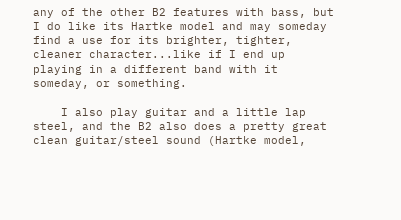any of the other B2 features with bass, but I do like its Hartke model and may someday find a use for its brighter, tighter, cleaner character...like if I end up playing in a different band with it someday, or something.

    I also play guitar and a little lap steel, and the B2 also does a pretty great clean guitar/steel sound (Hartke model,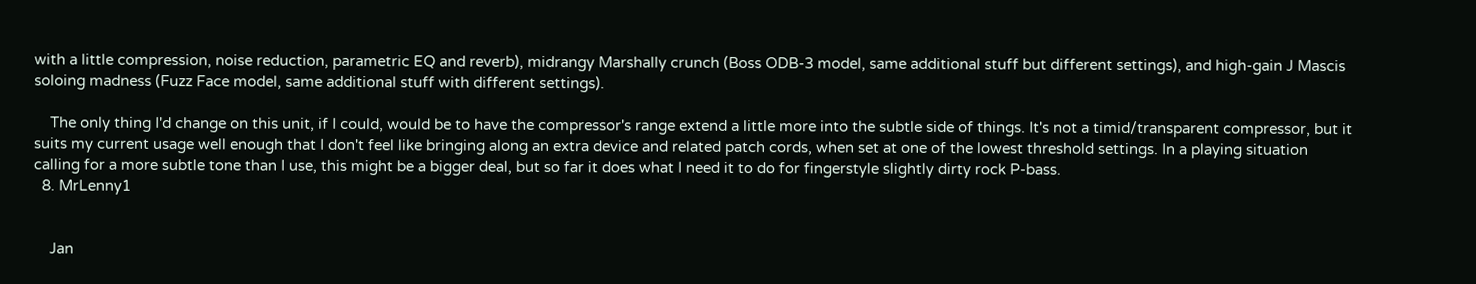with a little compression, noise reduction, parametric EQ and reverb), midrangy Marshally crunch (Boss ODB-3 model, same additional stuff but different settings), and high-gain J Mascis soloing madness (Fuzz Face model, same additional stuff with different settings).

    The only thing I'd change on this unit, if I could, would be to have the compressor's range extend a little more into the subtle side of things. It's not a timid/transparent compressor, but it suits my current usage well enough that I don't feel like bringing along an extra device and related patch cords, when set at one of the lowest threshold settings. In a playing situation calling for a more subtle tone than I use, this might be a bigger deal, but so far it does what I need it to do for fingerstyle slightly dirty rock P-bass.
  8. MrLenny1


    Jan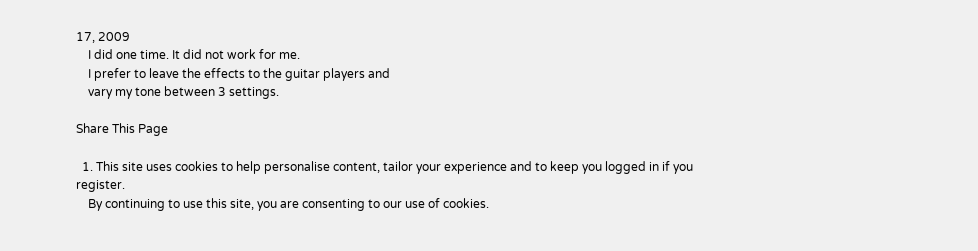17, 2009
    I did one time. It did not work for me.
    I prefer to leave the effects to the guitar players and
    vary my tone between 3 settings.

Share This Page

  1. This site uses cookies to help personalise content, tailor your experience and to keep you logged in if you register.
    By continuing to use this site, you are consenting to our use of cookies.